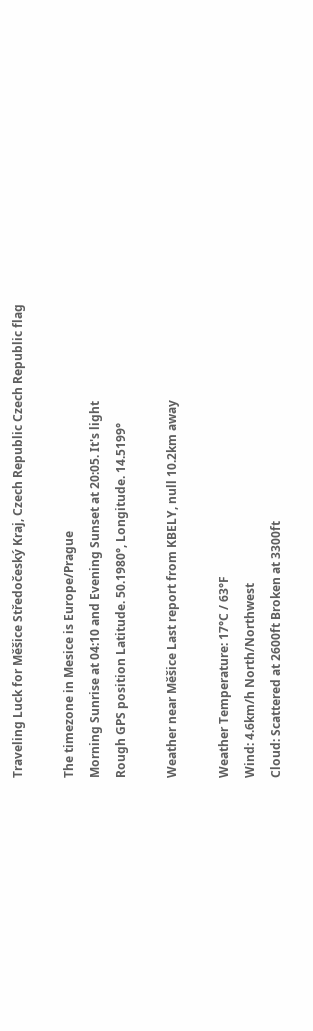Traveling Luck for Měšice Středočeský Kraj, Czech Republic Czech Republic flag

The timezone in Mesice is Europe/Prague
Morning Sunrise at 04:10 and Evening Sunset at 20:05. It's light
Rough GPS position Latitude. 50.1980°, Longitude. 14.5199°

Weather near Měšice Last report from KBELY, null 10.2km away

Weather Temperature: 17°C / 63°F
Wind: 4.6km/h North/Northwest
Cloud: Scattered at 2600ft Broken at 3300ft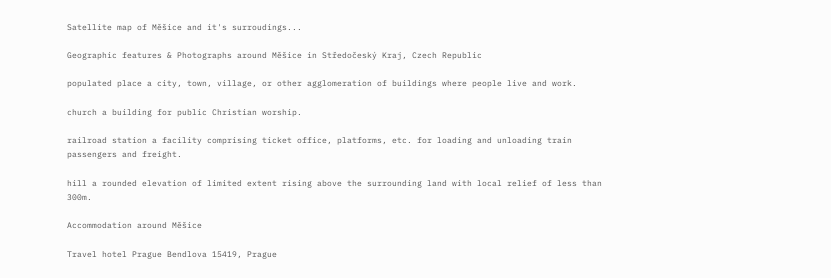Satellite map of Měšice and it's surroudings...

Geographic features & Photographs around Měšice in Středočeský Kraj, Czech Republic

populated place a city, town, village, or other agglomeration of buildings where people live and work.

church a building for public Christian worship.

railroad station a facility comprising ticket office, platforms, etc. for loading and unloading train passengers and freight.

hill a rounded elevation of limited extent rising above the surrounding land with local relief of less than 300m.

Accommodation around Měšice

Travel hotel Prague Bendlova 15419, Prague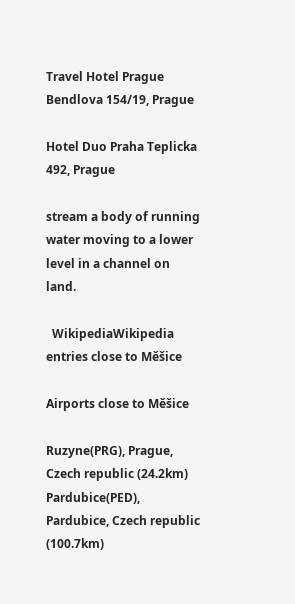Travel Hotel Prague Bendlova 154/19, Prague

Hotel Duo Praha Teplicka 492, Prague

stream a body of running water moving to a lower level in a channel on land.

  WikipediaWikipedia entries close to Měšice

Airports close to Měšice

Ruzyne(PRG), Prague, Czech republic (24.2km)
Pardubice(PED), Pardubice, Czech republic (100.7km)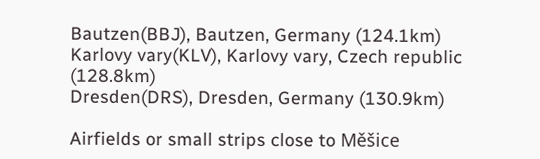Bautzen(BBJ), Bautzen, Germany (124.1km)
Karlovy vary(KLV), Karlovy vary, Czech republic (128.8km)
Dresden(DRS), Dresden, Germany (130.9km)

Airfields or small strips close to Měšice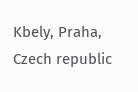Kbely, Praha, Czech republic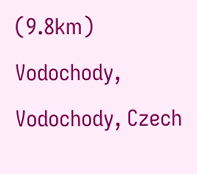(9.8km)
Vodochody, Vodochody, Czech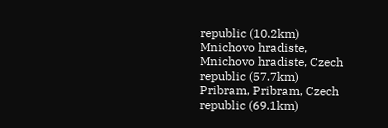republic (10.2km)
Mnichovo hradiste, Mnichovo hradiste, Czech republic (57.7km)
Pribram, Pribram, Czech republic (69.1km)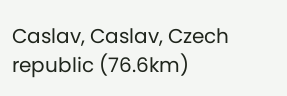Caslav, Caslav, Czech republic (76.6km)